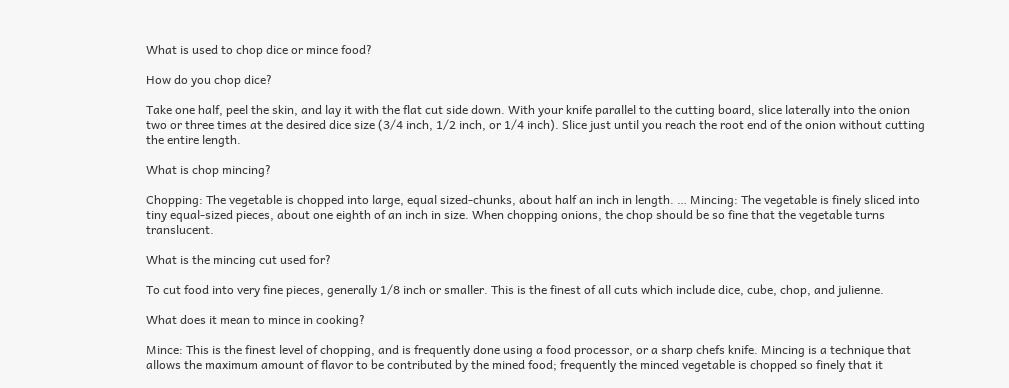What is used to chop dice or mince food?

How do you chop dice?

Take one half, peel the skin, and lay it with the flat cut side down. With your knife parallel to the cutting board, slice laterally into the onion two or three times at the desired dice size (3/4 inch, 1/2 inch, or 1/4 inch). Slice just until you reach the root end of the onion without cutting the entire length.

What is chop mincing?

Chopping: The vegetable is chopped into large, equal sized-chunks, about half an inch in length. … Mincing: The vegetable is finely sliced into tiny equal-sized pieces, about one eighth of an inch in size. When chopping onions, the chop should be so fine that the vegetable turns translucent.

What is the mincing cut used for?

To cut food into very fine pieces, generally 1/8 inch or smaller. This is the finest of all cuts which include dice, cube, chop, and julienne.

What does it mean to mince in cooking?

Mince: This is the finest level of chopping, and is frequently done using a food processor, or a sharp chefs knife. Mincing is a technique that allows the maximum amount of flavor to be contributed by the mined food; frequently the minced vegetable is chopped so finely that it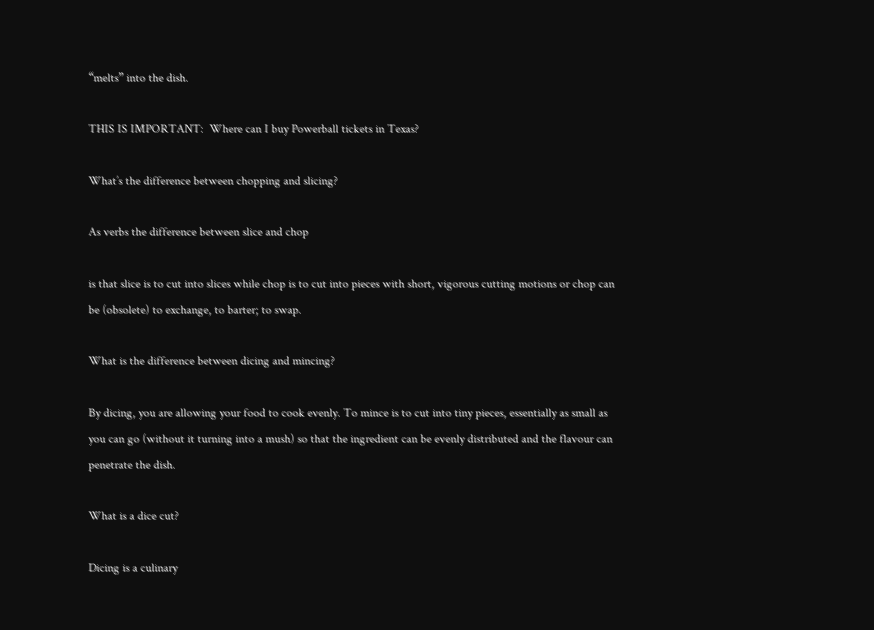“melts” into the dish.

THIS IS IMPORTANT:  Where can I buy Powerball tickets in Texas?

What’s the difference between chopping and slicing?

As verbs the difference between slice and chop

is that slice is to cut into slices while chop is to cut into pieces with short, vigorous cutting motions or chop can be (obsolete) to exchange, to barter; to swap.

What is the difference between dicing and mincing?

By dicing, you are allowing your food to cook evenly. To mince is to cut into tiny pieces, essentially as small as you can go (without it turning into a mush) so that the ingredient can be evenly distributed and the flavour can penetrate the dish.

What is a dice cut?

Dicing is a culinary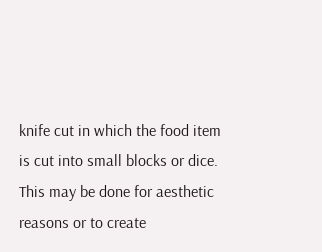knife cut in which the food item is cut into small blocks or dice. This may be done for aesthetic reasons or to create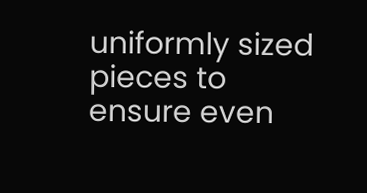uniformly sized pieces to ensure even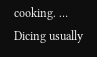cooking. … Dicing usually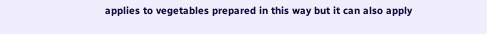applies to vegetables prepared in this way but it can also apply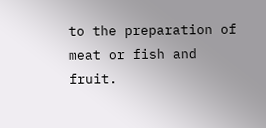to the preparation of meat or fish and fruit.